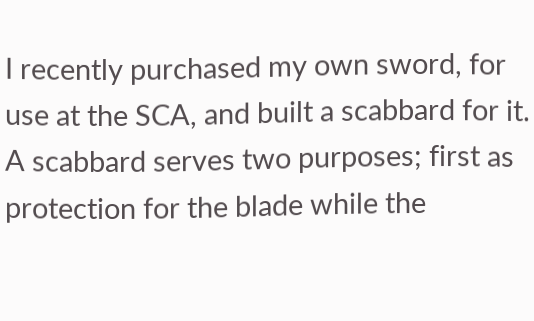I recently purchased my own sword, for use at the SCA, and built a scabbard for it. A scabbard serves two purposes; first as protection for the blade while the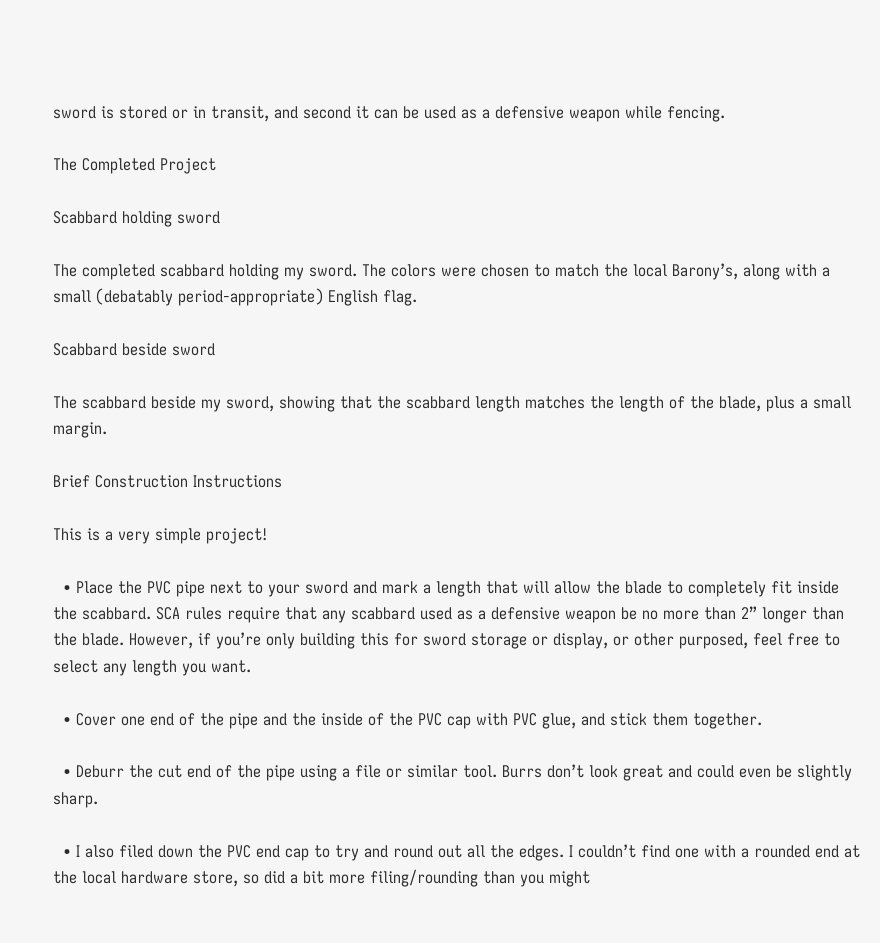sword is stored or in transit, and second it can be used as a defensive weapon while fencing.

The Completed Project

Scabbard holding sword

The completed scabbard holding my sword. The colors were chosen to match the local Barony’s, along with a small (debatably period-appropriate) English flag.

Scabbard beside sword

The scabbard beside my sword, showing that the scabbard length matches the length of the blade, plus a small margin.

Brief Construction Instructions

This is a very simple project!

  • Place the PVC pipe next to your sword and mark a length that will allow the blade to completely fit inside the scabbard. SCA rules require that any scabbard used as a defensive weapon be no more than 2” longer than the blade. However, if you’re only building this for sword storage or display, or other purposed, feel free to select any length you want.

  • Cover one end of the pipe and the inside of the PVC cap with PVC glue, and stick them together.

  • Deburr the cut end of the pipe using a file or similar tool. Burrs don’t look great and could even be slightly sharp.

  • I also filed down the PVC end cap to try and round out all the edges. I couldn’t find one with a rounded end at the local hardware store, so did a bit more filing/rounding than you might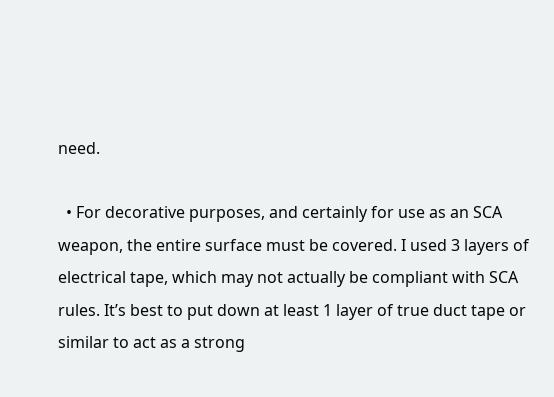need.

  • For decorative purposes, and certainly for use as an SCA weapon, the entire surface must be covered. I used 3 layers of electrical tape, which may not actually be compliant with SCA rules. It’s best to put down at least 1 layer of true duct tape or similar to act as a strong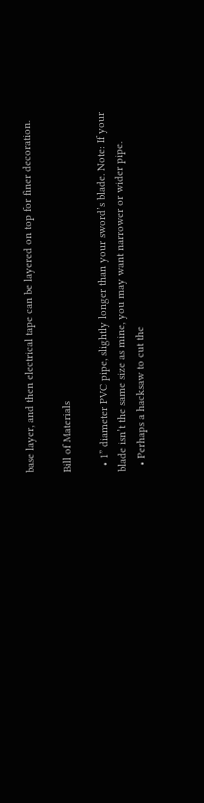base layer, and then electrical tape can be layered on top for finer decoration.

Bill of Materials

  • 1” diameter PVC pipe, slightly longer than your sword’s blade. Note: If your blade isn’t the same size as mine, you may want narrower or wider pipe.
  • Perhaps a hacksaw to cut the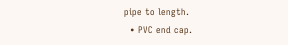pipe to length.
  • PVC end cap.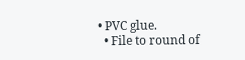• PVC glue.
  • File to round of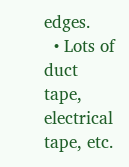edges.
  • Lots of duct tape, electrical tape, etc.